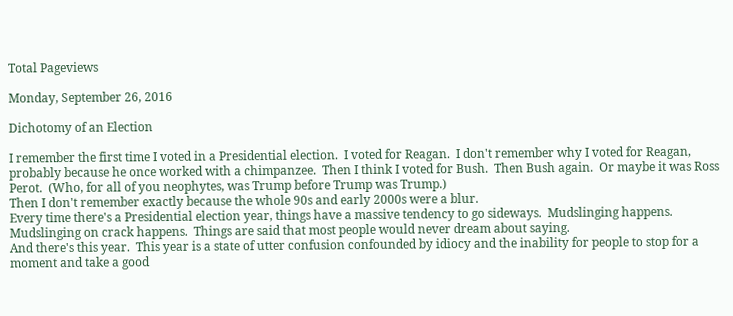Total Pageviews

Monday, September 26, 2016

Dichotomy of an Election

I remember the first time I voted in a Presidential election.  I voted for Reagan.  I don't remember why I voted for Reagan, probably because he once worked with a chimpanzee.  Then I think I voted for Bush.  Then Bush again.  Or maybe it was Ross Perot.  (Who, for all of you neophytes, was Trump before Trump was Trump.)
Then I don't remember exactly because the whole 90s and early 2000s were a blur.
Every time there's a Presidential election year, things have a massive tendency to go sideways.  Mudslinging happens.  Mudslinging on crack happens.  Things are said that most people would never dream about saying.
And there's this year.  This year is a state of utter confusion confounded by idiocy and the inability for people to stop for a moment and take a good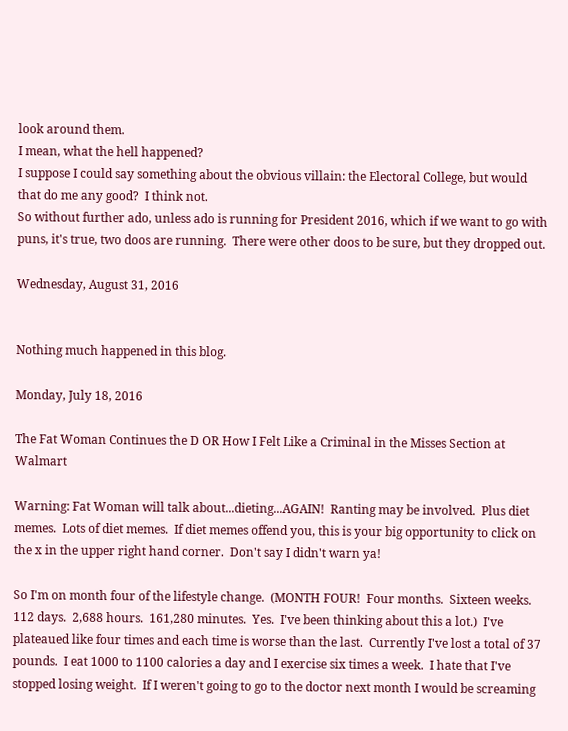look around them.
I mean, what the hell happened?
I suppose I could say something about the obvious villain: the Electoral College, but would that do me any good?  I think not.
So without further ado, unless ado is running for President 2016, which if we want to go with puns, it's true, two doos are running.  There were other doos to be sure, but they dropped out.

Wednesday, August 31, 2016


Nothing much happened in this blog.

Monday, July 18, 2016

The Fat Woman Continues the D OR How I Felt Like a Criminal in the Misses Section at Walmart

Warning: Fat Woman will talk about...dieting...AGAIN!  Ranting may be involved.  Plus diet memes.  Lots of diet memes.  If diet memes offend you, this is your big opportunity to click on the x in the upper right hand corner.  Don't say I didn't warn ya!

So I'm on month four of the lifestyle change.  (MONTH FOUR!  Four months.  Sixteen weeks.  112 days.  2,688 hours.  161,280 minutes.  Yes.  I've been thinking about this a lot.)  I've plateaued like four times and each time is worse than the last.  Currently I've lost a total of 37 pounds.  I eat 1000 to 1100 calories a day and I exercise six times a week.  I hate that I've stopped losing weight.  If I weren't going to go to the doctor next month I would be screaming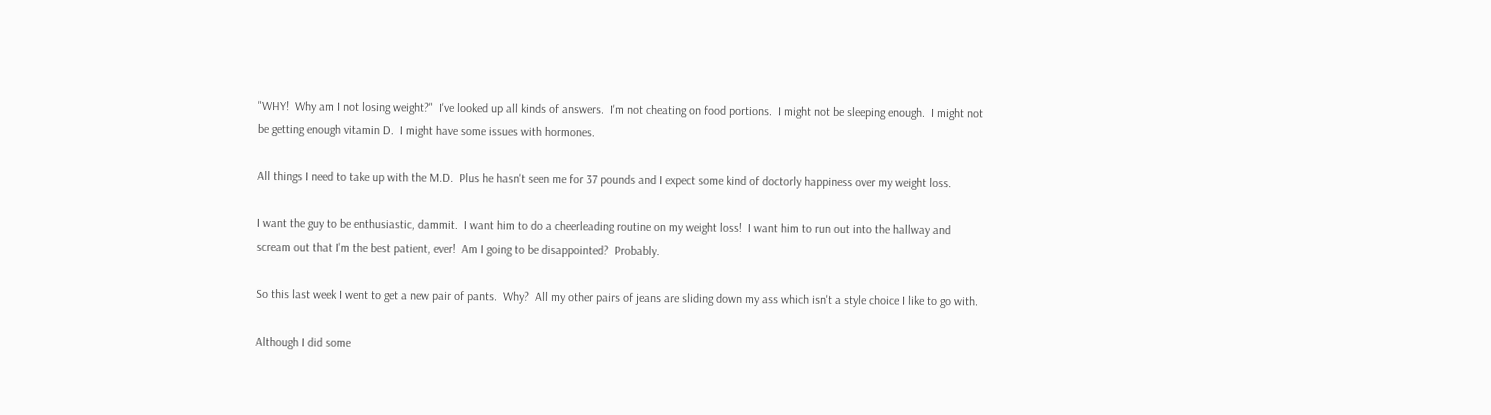"WHY!  Why am I not losing weight?"  I've looked up all kinds of answers.  I'm not cheating on food portions.  I might not be sleeping enough.  I might not be getting enough vitamin D.  I might have some issues with hormones.

All things I need to take up with the M.D.  Plus he hasn't seen me for 37 pounds and I expect some kind of doctorly happiness over my weight loss.

I want the guy to be enthusiastic, dammit.  I want him to do a cheerleading routine on my weight loss!  I want him to run out into the hallway and scream out that I'm the best patient, ever!  Am I going to be disappointed?  Probably.

So this last week I went to get a new pair of pants.  Why?  All my other pairs of jeans are sliding down my ass which isn't a style choice I like to go with.

Although I did some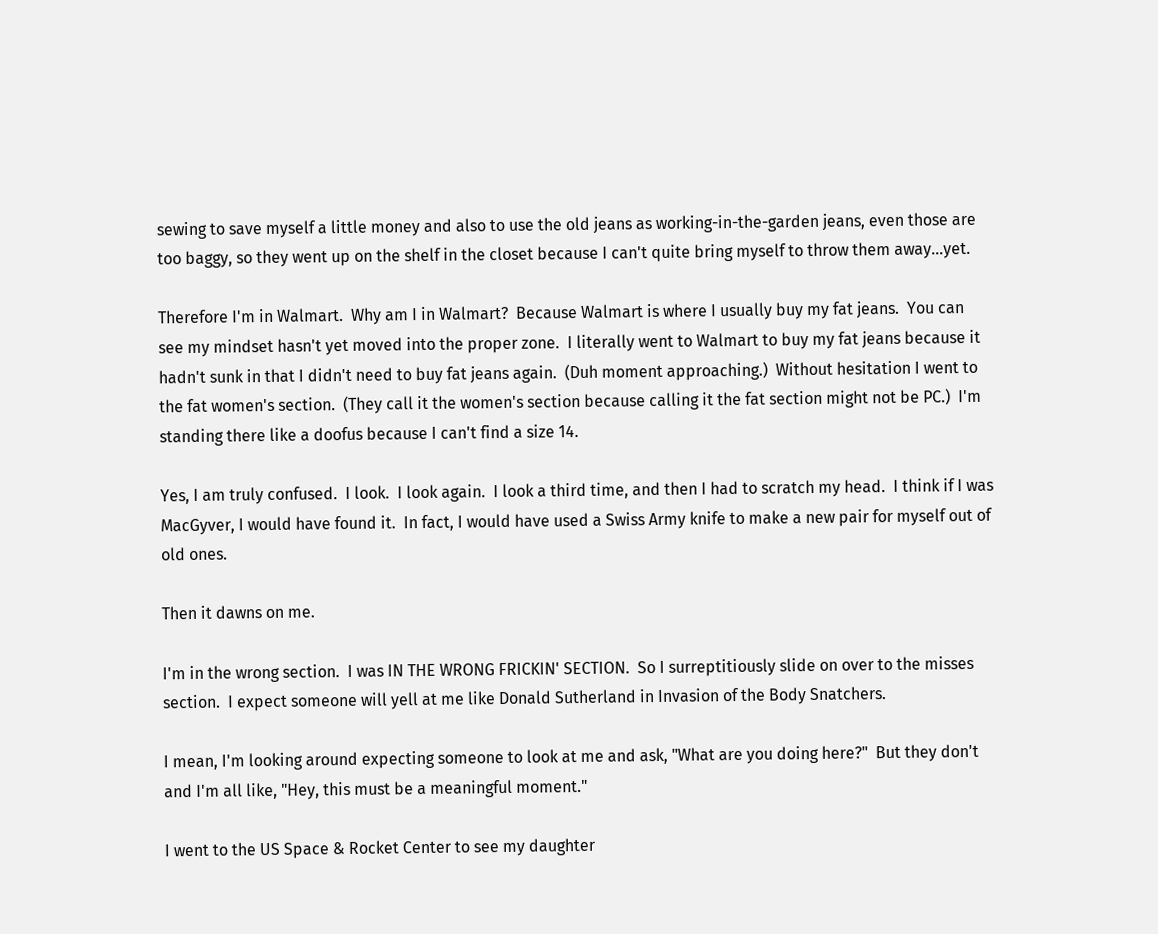sewing to save myself a little money and also to use the old jeans as working-in-the-garden jeans, even those are too baggy, so they went up on the shelf in the closet because I can't quite bring myself to throw them away...yet.

Therefore I'm in Walmart.  Why am I in Walmart?  Because Walmart is where I usually buy my fat jeans.  You can see my mindset hasn't yet moved into the proper zone.  I literally went to Walmart to buy my fat jeans because it hadn't sunk in that I didn't need to buy fat jeans again.  (Duh moment approaching.)  Without hesitation I went to the fat women's section.  (They call it the women's section because calling it the fat section might not be PC.)  I'm standing there like a doofus because I can't find a size 14.

Yes, I am truly confused.  I look.  I look again.  I look a third time, and then I had to scratch my head.  I think if I was MacGyver, I would have found it.  In fact, I would have used a Swiss Army knife to make a new pair for myself out of old ones.

Then it dawns on me.

I'm in the wrong section.  I was IN THE WRONG FRICKIN' SECTION.  So I surreptitiously slide on over to the misses section.  I expect someone will yell at me like Donald Sutherland in Invasion of the Body Snatchers.

I mean, I'm looking around expecting someone to look at me and ask, "What are you doing here?"  But they don't and I'm all like, "Hey, this must be a meaningful moment."

I went to the US Space & Rocket Center to see my daughter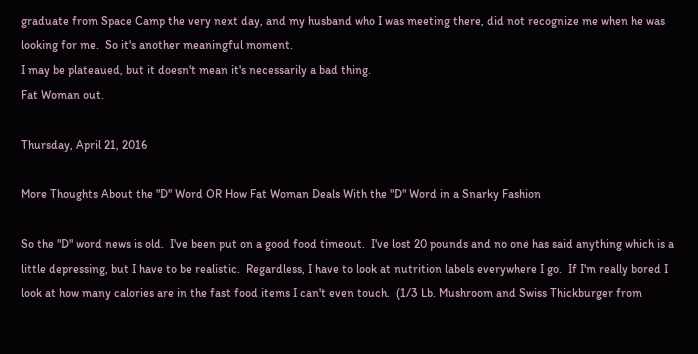graduate from Space Camp the very next day, and my husband who I was meeting there, did not recognize me when he was looking for me.  So it's another meaningful moment.
I may be plateaued, but it doesn't mean it's necessarily a bad thing.
Fat Woman out.

Thursday, April 21, 2016

More Thoughts About the "D" Word OR How Fat Woman Deals With the "D" Word in a Snarky Fashion

So the "D" word news is old.  I've been put on a good food timeout.  I've lost 20 pounds and no one has said anything which is a little depressing, but I have to be realistic.  Regardless, I have to look at nutrition labels everywhere I go.  If I'm really bored I look at how many calories are in the fast food items I can't even touch.  (1/3 Lb. Mushroom and Swiss Thickburger from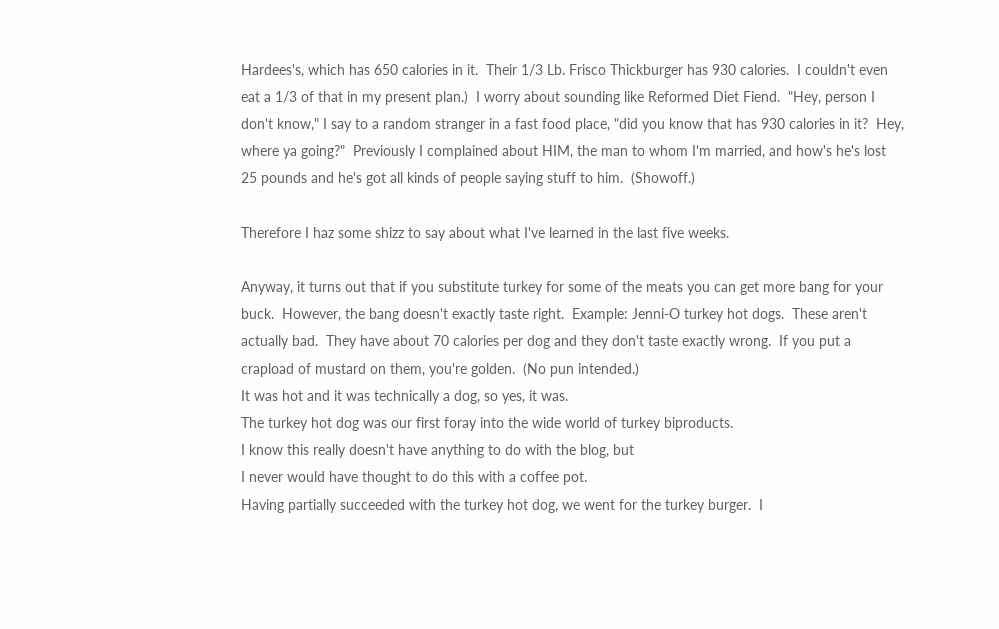Hardees's, which has 650 calories in it.  Their 1/3 Lb. Frisco Thickburger has 930 calories.  I couldn't even eat a 1/3 of that in my present plan.)  I worry about sounding like Reformed Diet Fiend.  "Hey, person I don't know," I say to a random stranger in a fast food place, "did you know that has 930 calories in it?  Hey, where ya going?"  Previously I complained about HIM, the man to whom I'm married, and how's he's lost 25 pounds and he's got all kinds of people saying stuff to him.  (Showoff.)

Therefore I haz some shizz to say about what I've learned in the last five weeks.

Anyway, it turns out that if you substitute turkey for some of the meats you can get more bang for your buck.  However, the bang doesn't exactly taste right.  Example: Jenni-O turkey hot dogs.  These aren't actually bad.  They have about 70 calories per dog and they don't taste exactly wrong.  If you put a crapload of mustard on them, you're golden.  (No pun intended.)
It was hot and it was technically a dog, so yes, it was.
The turkey hot dog was our first foray into the wide world of turkey biproducts.
I know this really doesn't have anything to do with the blog, but
I never would have thought to do this with a coffee pot.
Having partially succeeded with the turkey hot dog, we went for the turkey burger.  I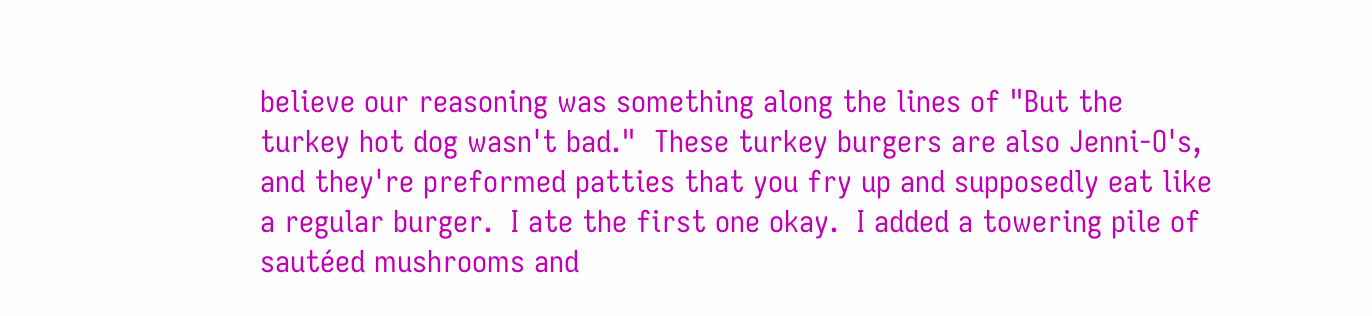believe our reasoning was something along the lines of "But the turkey hot dog wasn't bad."  These turkey burgers are also Jenni-O's, and they're preformed patties that you fry up and supposedly eat like a regular burger.  I ate the first one okay.  I added a towering pile of sautéed mushrooms and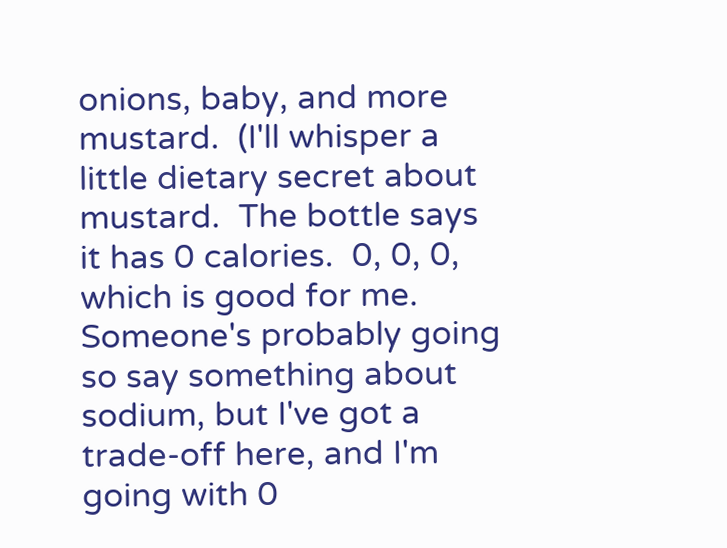onions, baby, and more mustard.  (I'll whisper a little dietary secret about mustard.  The bottle says it has 0 calories.  0, 0, 0, which is good for me.  Someone's probably going so say something about sodium, but I've got a trade-off here, and I'm going with 0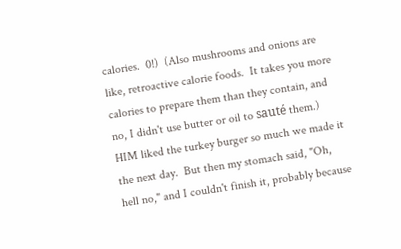calories.  0!)  (Also mushrooms and onions are like, retroactive calorie foods.  It takes you more calories to prepare them than they contain, and no, I didn't use butter or oil to sauté them.)  HIM liked the turkey burger so much we made it the next day.  But then my stomach said, "Oh, hell no," and I couldn't finish it, probably because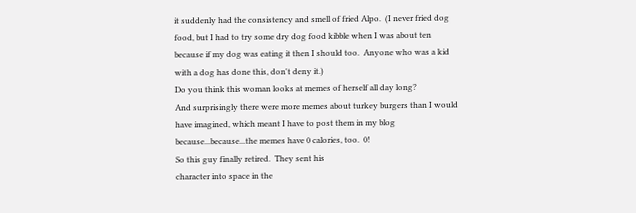it suddenly had the consistency and smell of fried Alpo.  (I never fried dog food, but I had to try some dry dog food kibble when I was about ten because if my dog was eating it then I should too.  Anyone who was a kid with a dog has done this, don't deny it.)
Do you think this woman looks at memes of herself all day long?
And surprisingly there were more memes about turkey burgers than I would have imagined, which meant I have to post them in my blog because...because...the memes have 0 calories, too.  0!
So this guy finally retired.  They sent his
character into space in the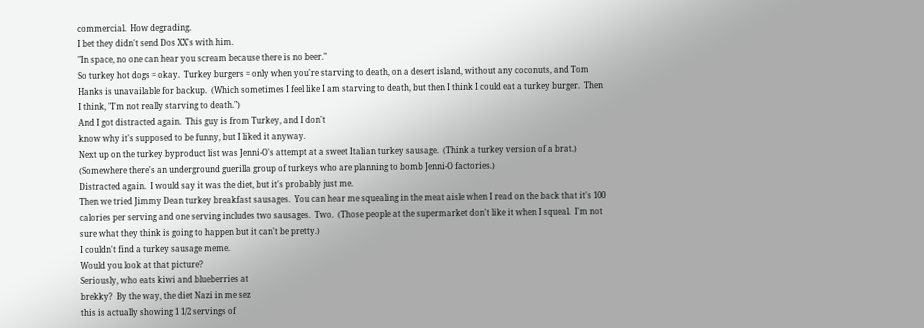commercial.  How degrading.
I bet they didn't send Dos XX's with him.
"In space, no one can hear you scream because there is no beer."
So turkey hot dogs = okay.  Turkey burgers = only when you're starving to death, on a desert island, without any coconuts, and Tom Hanks is unavailable for backup.  (Which sometimes I feel like I am starving to death, but then I think I could eat a turkey burger.  Then I think, "I'm not really starving to death.")
And I got distracted again.  This guy is from Turkey, and I don't
know why it's supposed to be funny, but I liked it anyway.
Next up on the turkey byproduct list was Jenni-O's attempt at a sweet Italian turkey sausage.  (Think a turkey version of a brat.)  (Somewhere there's an underground guerilla group of turkeys who are planning to bomb Jenni-O factories.)
Distracted again.  I would say it was the diet, but it's probably just me.
Then we tried Jimmy Dean turkey breakfast sausages.  You can hear me squealing in the meat aisle when I read on the back that it's 100 calories per serving and one serving includes two sausages.  Two.  (Those people at the supermarket don't like it when I squeal.  I'm not sure what they think is going to happen but it can't be pretty.)
I couldn't find a turkey sausage meme.
Would you look at that picture?
Seriously, who eats kiwi and blueberries at
brekky?  By the way, the diet Nazi in me sez
this is actually showing 1 1/2 servings of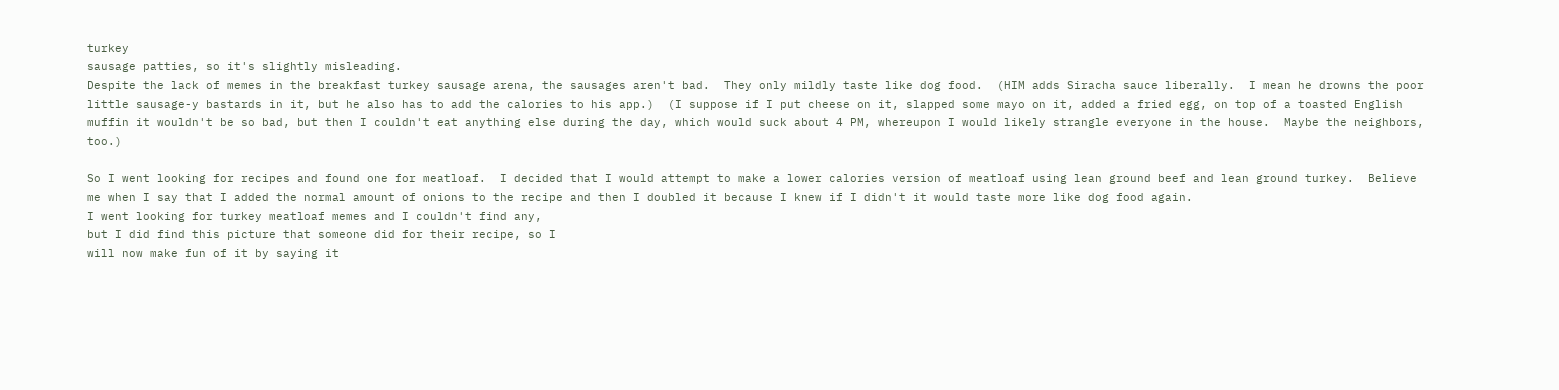turkey
sausage patties, so it's slightly misleading.
Despite the lack of memes in the breakfast turkey sausage arena, the sausages aren't bad.  They only mildly taste like dog food.  (HIM adds Siracha sauce liberally.  I mean he drowns the poor little sausage-y bastards in it, but he also has to add the calories to his app.)  (I suppose if I put cheese on it, slapped some mayo on it, added a fried egg, on top of a toasted English muffin it wouldn't be so bad, but then I couldn't eat anything else during the day, which would suck about 4 PM, whereupon I would likely strangle everyone in the house.  Maybe the neighbors, too.)

So I went looking for recipes and found one for meatloaf.  I decided that I would attempt to make a lower calories version of meatloaf using lean ground beef and lean ground turkey.  Believe me when I say that I added the normal amount of onions to the recipe and then I doubled it because I knew if I didn't it would taste more like dog food again.
I went looking for turkey meatloaf memes and I couldn't find any,
but I did find this picture that someone did for their recipe, so I
will now make fun of it by saying it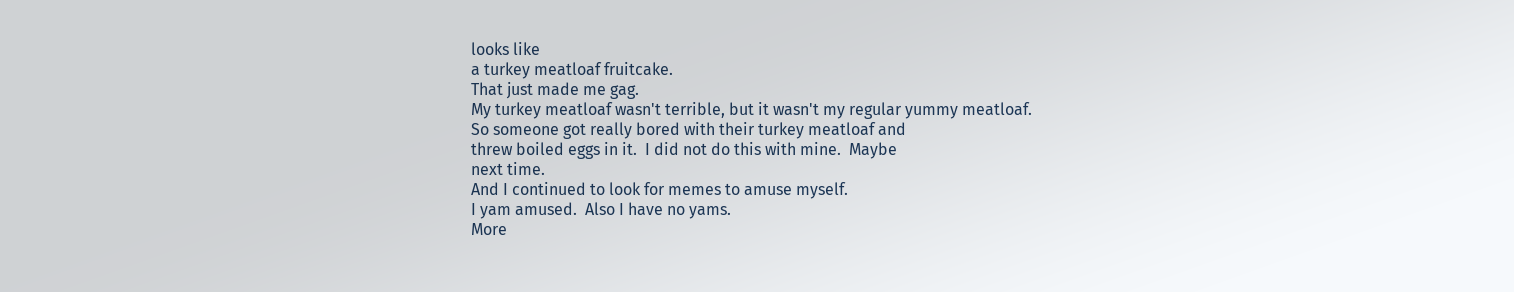looks like
a turkey meatloaf fruitcake.
That just made me gag.
My turkey meatloaf wasn't terrible, but it wasn't my regular yummy meatloaf.
So someone got really bored with their turkey meatloaf and
threw boiled eggs in it.  I did not do this with mine.  Maybe
next time.
And I continued to look for memes to amuse myself.
I yam amused.  Also I have no yams.
More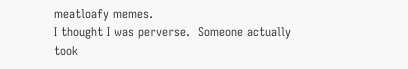meatloafy memes.
I thought I was perverse.  Someone actually
took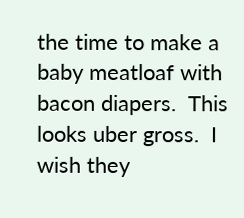the time to make a baby meatloaf with
bacon diapers.  This looks uber gross.  I
wish they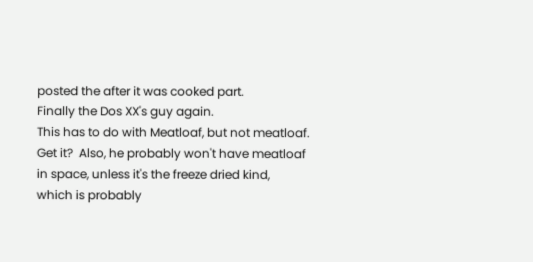posted the after it was cooked part.
Finally the Dos XX's guy again.
This has to do with Meatloaf, but not meatloaf.
Get it?  Also, he probably won't have meatloaf
in space, unless it's the freeze dried kind,
which is probably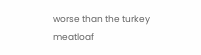worse than the turkey meatloaf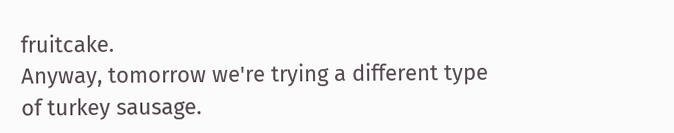fruitcake.
Anyway, tomorrow we're trying a different type of turkey sausage.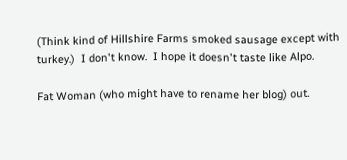(Think kind of Hillshire Farms smoked sausage except with turkey.)  I don't know.  I hope it doesn't taste like Alpo.

Fat Woman (who might have to rename her blog) out.